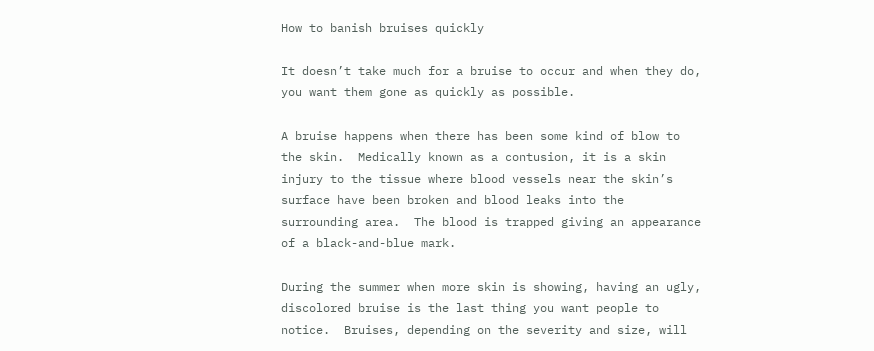How to banish bruises quickly

It doesn’t take much for a bruise to occur and when they do, you want them gone as quickly as possible.

A bruise happens when there has been some kind of blow to the skin.  Medically known as a contusion, it is a skin injury to the tissue where blood vessels near the skin’s surface have been broken and blood leaks into the surrounding area.  The blood is trapped giving an appearance of a black-and-blue mark.

During the summer when more skin is showing, having an ugly, discolored bruise is the last thing you want people to notice.  Bruises, depending on the severity and size, will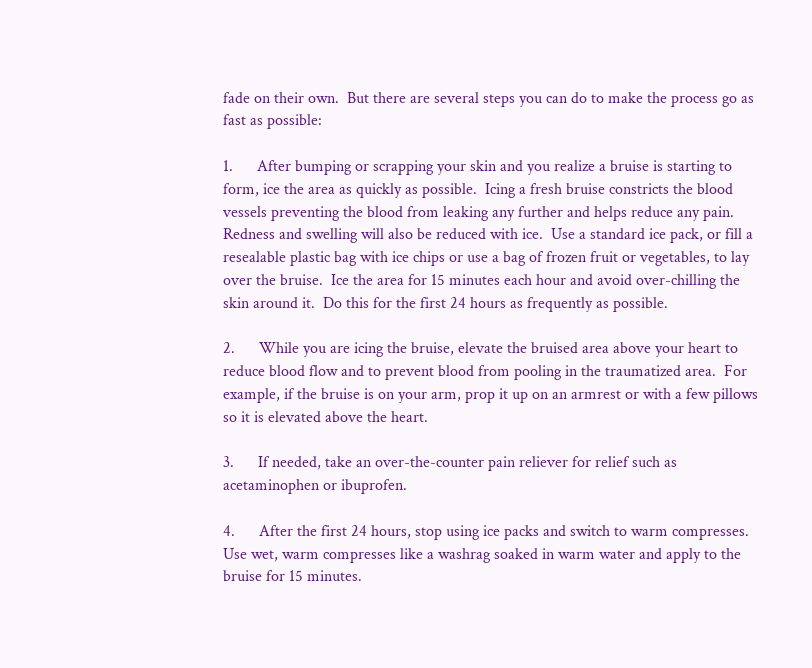fade on their own.  But there are several steps you can do to make the process go as fast as possible:

1.      After bumping or scrapping your skin and you realize a bruise is starting to form, ice the area as quickly as possible.  Icing a fresh bruise constricts the blood vessels preventing the blood from leaking any further and helps reduce any pain.  Redness and swelling will also be reduced with ice.  Use a standard ice pack, or fill a resealable plastic bag with ice chips or use a bag of frozen fruit or vegetables, to lay over the bruise.  Ice the area for 15 minutes each hour and avoid over-chilling the skin around it.  Do this for the first 24 hours as frequently as possible.

2.      While you are icing the bruise, elevate the bruised area above your heart to reduce blood flow and to prevent blood from pooling in the traumatized area.  For example, if the bruise is on your arm, prop it up on an armrest or with a few pillows so it is elevated above the heart.

3.      If needed, take an over-the-counter pain reliever for relief such as acetaminophen or ibuprofen.

4.      After the first 24 hours, stop using ice packs and switch to warm compresses.  Use wet, warm compresses like a washrag soaked in warm water and apply to the bruise for 15 minutes.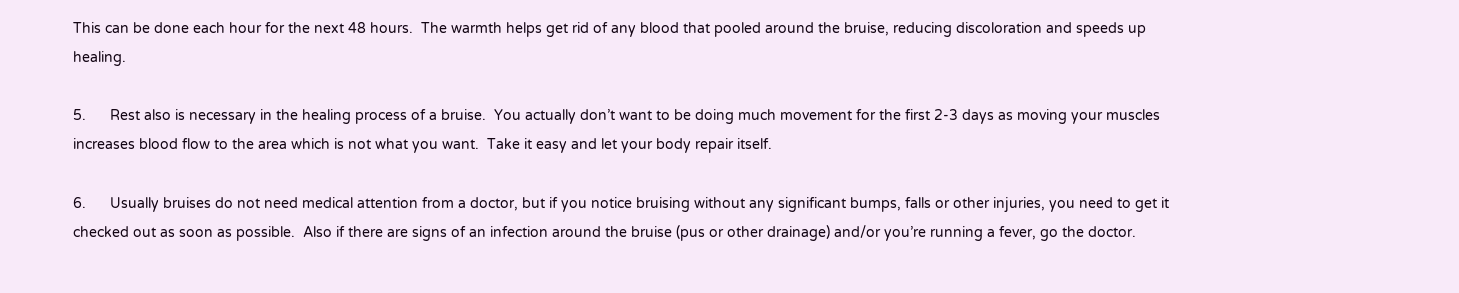This can be done each hour for the next 48 hours.  The warmth helps get rid of any blood that pooled around the bruise, reducing discoloration and speeds up healing.

5.      Rest also is necessary in the healing process of a bruise.  You actually don’t want to be doing much movement for the first 2-3 days as moving your muscles increases blood flow to the area which is not what you want.  Take it easy and let your body repair itself.

6.      Usually bruises do not need medical attention from a doctor, but if you notice bruising without any significant bumps, falls or other injuries, you need to get it checked out as soon as possible.  Also if there are signs of an infection around the bruise (pus or other drainage) and/or you’re running a fever, go the doctor.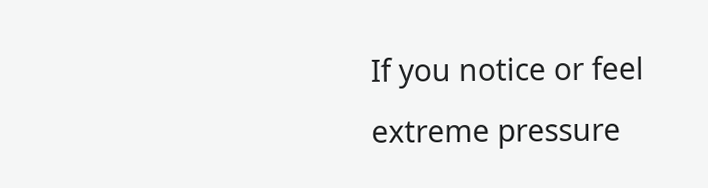If you notice or feel extreme pressure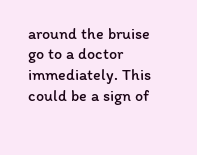around the bruise go to a doctor immediately. This could be a sign of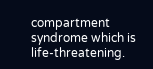compartment syndrome which is life-threatening.